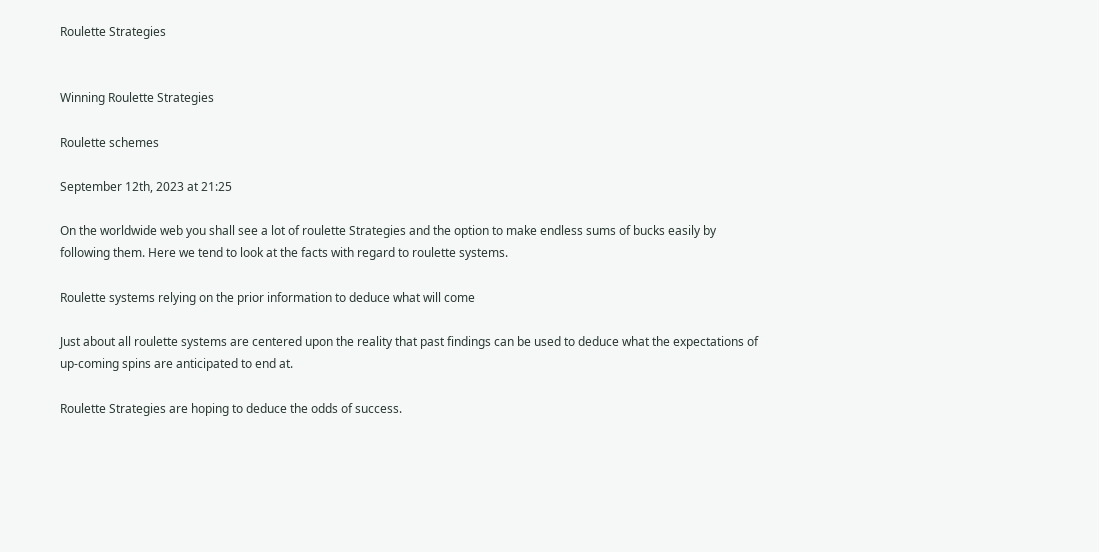Roulette Strategies


Winning Roulette Strategies

Roulette schemes

September 12th, 2023 at 21:25

On the worldwide web you shall see a lot of roulette Strategies and the option to make endless sums of bucks easily by following them. Here we tend to look at the facts with regard to roulette systems.

Roulette systems relying on the prior information to deduce what will come

Just about all roulette systems are centered upon the reality that past findings can be used to deduce what the expectations of up-coming spins are anticipated to end at.

Roulette Strategies are hoping to deduce the odds of success.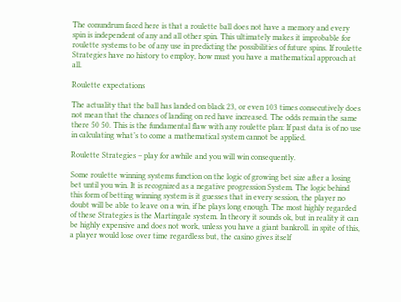The conundrum faced here is that a roulette ball does not have a memory and every spin is independent of any and all other spin. This ultimately makes it improbable for roulette systems to be of any use in predicting the possibilities of future spins. If roulette Strategies have no history to employ, how must you have a mathematical approach at all.

Roulette expectations

The actuality that the ball has landed on black 23, or even 103 times consecutively does not mean that the chances of landing on red have increased. The odds remain the same there 50 50. This is the fundamental flaw with any roulette plan: If past data is of no use in calculating what’s to come a mathematical system cannot be applied.

Roulette Strategies – play for awhile and you will win consequently.

Some roulette winning systems function on the logic of growing bet size after a losing bet until you win. It is recognized as a negative progression System. The logic behind this form of betting winning system is it guesses that in every session, the player no doubt will be able to leave on a win, if he plays long enough. The most highly regarded of these Strategies is the Martingale system. In theory it sounds ok, but in reality it can be highly expensive and does not work, unless you have a giant bankroll. in spite of this, a player would lose over time regardless but, the casino gives itself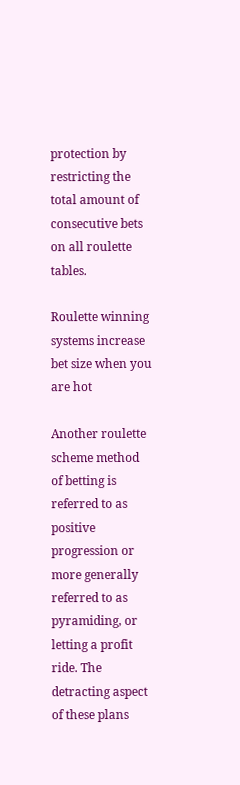protection by restricting the total amount of consecutive bets on all roulette tables.

Roulette winning systems increase bet size when you are hot

Another roulette scheme method of betting is referred to as positive progression or more generally referred to as pyramiding, or letting a profit ride. The detracting aspect of these plans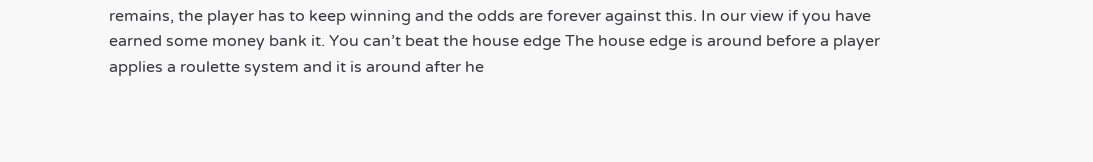remains, the player has to keep winning and the odds are forever against this. In our view if you have earned some money bank it. You can’t beat the house edge The house edge is around before a player applies a roulette system and it is around after he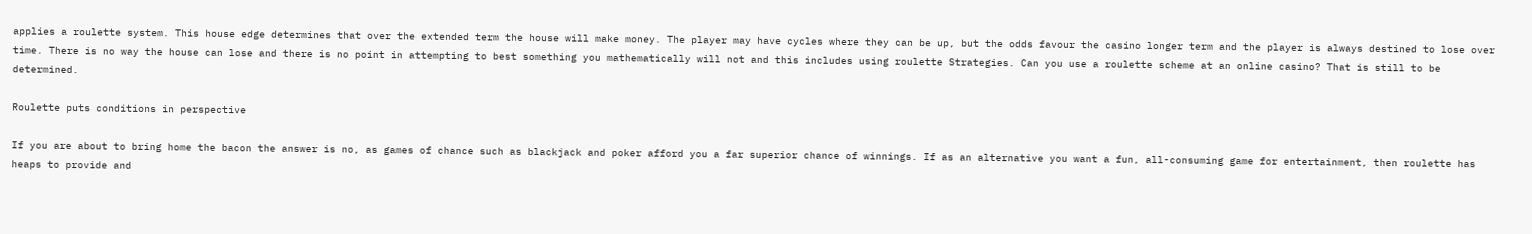applies a roulette system. This house edge determines that over the extended term the house will make money. The player may have cycles where they can be up, but the odds favour the casino longer term and the player is always destined to lose over time. There is no way the house can lose and there is no point in attempting to best something you mathematically will not and this includes using roulette Strategies. Can you use a roulette scheme at an online casino? That is still to be determined.

Roulette puts conditions in perspective

If you are about to bring home the bacon the answer is no, as games of chance such as blackjack and poker afford you a far superior chance of winnings. If as an alternative you want a fun, all-consuming game for entertainment, then roulette has heaps to provide and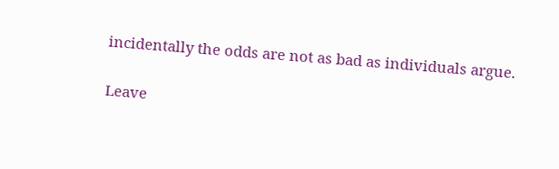incidentally the odds are not as bad as individuals argue.

Leave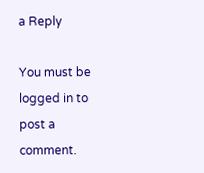a Reply

You must be logged in to post a comment.